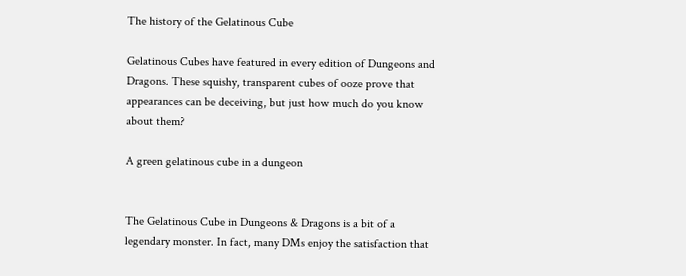The history of the Gelatinous Cube

Gelatinous Cubes have featured in every edition of Dungeons and Dragons. These squishy, transparent cubes of ooze prove that appearances can be deceiving, but just how much do you know about them?

A green gelatinous cube in a dungeon


The Gelatinous Cube in Dungeons & Dragons is a bit of a legendary monster. In fact, many DMs enjoy the satisfaction that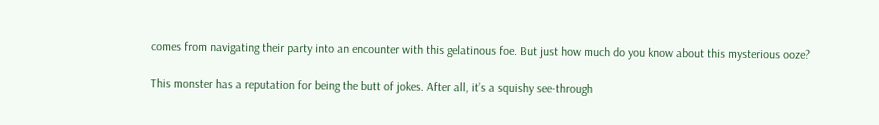comes from navigating their party into an encounter with this gelatinous foe. But just how much do you know about this mysterious ooze?

This monster has a reputation for being the butt of jokes. After all, it’s a squishy see-through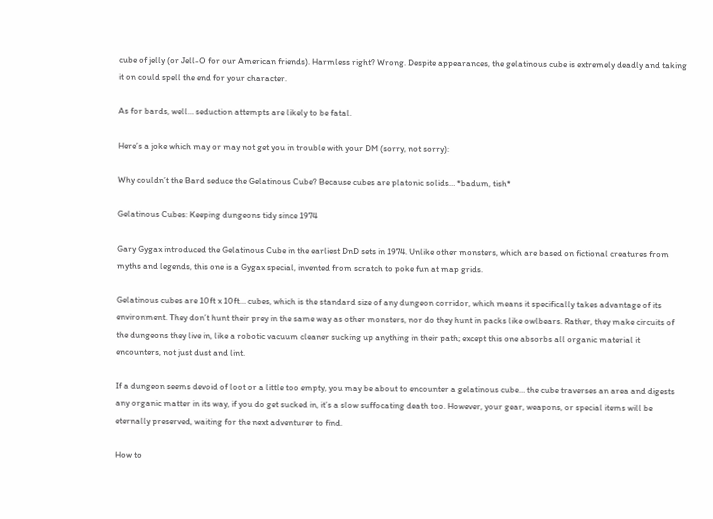cube of jelly (or Jell-O for our American friends). Harmless right? Wrong. Despite appearances, the gelatinous cube is extremely deadly and taking it on could spell the end for your character.

As for bards, well… seduction attempts are likely to be fatal.

Here’s a joke which may or may not get you in trouble with your DM (sorry, not sorry):

Why couldn’t the Bard seduce the Gelatinous Cube? Because cubes are platonic solids… *badum, tish*

Gelatinous Cubes: Keeping dungeons tidy since 1974

Gary Gygax introduced the Gelatinous Cube in the earliest DnD sets in 1974. Unlike other monsters, which are based on fictional creatures from myths and legends, this one is a Gygax special, invented from scratch to poke fun at map grids.

Gelatinous cubes are 10ft x 10ft… cubes, which is the standard size of any dungeon corridor, which means it specifically takes advantage of its environment. They don’t hunt their prey in the same way as other monsters, nor do they hunt in packs like owlbears. Rather, they make circuits of the dungeons they live in, like a robotic vacuum cleaner sucking up anything in their path; except this one absorbs all organic material it encounters, not just dust and lint.

If a dungeon seems devoid of loot or a little too empty, you may be about to encounter a gelatinous cube… the cube traverses an area and digests any organic matter in its way, if you do get sucked in, it’s a slow suffocating death too. However, your gear, weapons, or special items will be eternally preserved, waiting for the next adventurer to find.

How to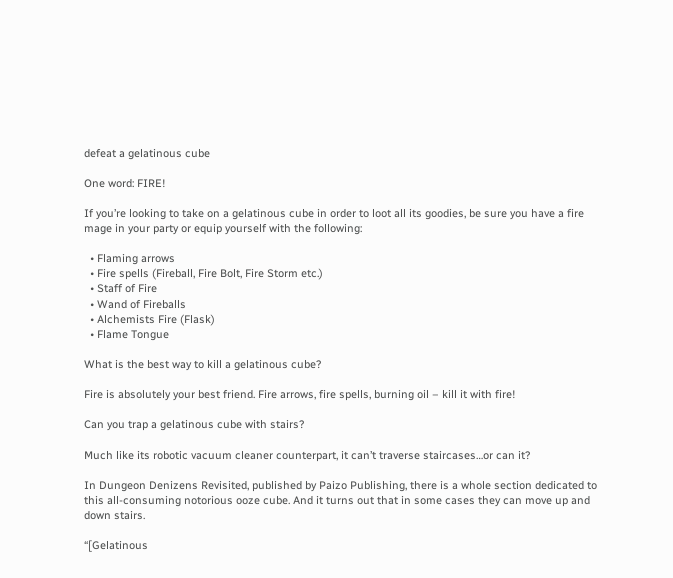defeat a gelatinous cube

One word: FIRE!

If you’re looking to take on a gelatinous cube in order to loot all its goodies, be sure you have a fire mage in your party or equip yourself with the following:

  • Flaming arrows
  • Fire spells (Fireball, Fire Bolt, Fire Storm etc.)
  • Staff of Fire
  • Wand of Fireballs
  • Alchemists Fire (Flask)
  • Flame Tongue

What is the best way to kill a gelatinous cube?

Fire is absolutely your best friend. Fire arrows, fire spells, burning oil – kill it with fire!

Can you trap a gelatinous cube with stairs?

Much like its robotic vacuum cleaner counterpart, it can’t traverse staircases…or can it?

In Dungeon Denizens Revisited, published by Paizo Publishing, there is a whole section dedicated to this all-consuming notorious ooze cube. And it turns out that in some cases they can move up and down stairs.

“[Gelatinous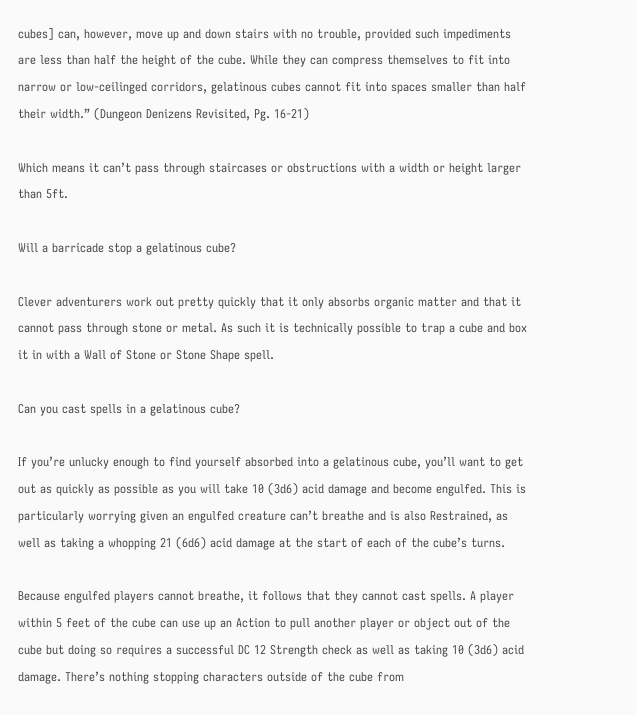cubes] can, however, move up and down stairs with no trouble, provided such impediments are less than half the height of the cube. While they can compress themselves to fit into narrow or low-ceilinged corridors, gelatinous cubes cannot fit into spaces smaller than half their width.” (Dungeon Denizens Revisited, Pg. 16-21)

Which means it can’t pass through staircases or obstructions with a width or height larger than 5ft.

Will a barricade stop a gelatinous cube?

Clever adventurers work out pretty quickly that it only absorbs organic matter and that it cannot pass through stone or metal. As such it is technically possible to trap a cube and box it in with a Wall of Stone or Stone Shape spell.

Can you cast spells in a gelatinous cube?

If you’re unlucky enough to find yourself absorbed into a gelatinous cube, you’ll want to get out as quickly as possible as you will take 10 (3d6) acid damage and become engulfed. This is particularly worrying given an engulfed creature can’t breathe and is also Restrained, as well as taking a whopping 21 (6d6) acid damage at the start of each of the cube’s turns.

Because engulfed players cannot breathe, it follows that they cannot cast spells. A player within 5 feet of the cube can use up an Action to pull another player or object out of the cube but doing so requires a successful DC 12 Strength check as well as taking 10 (3d6) acid damage. There’s nothing stopping characters outside of the cube from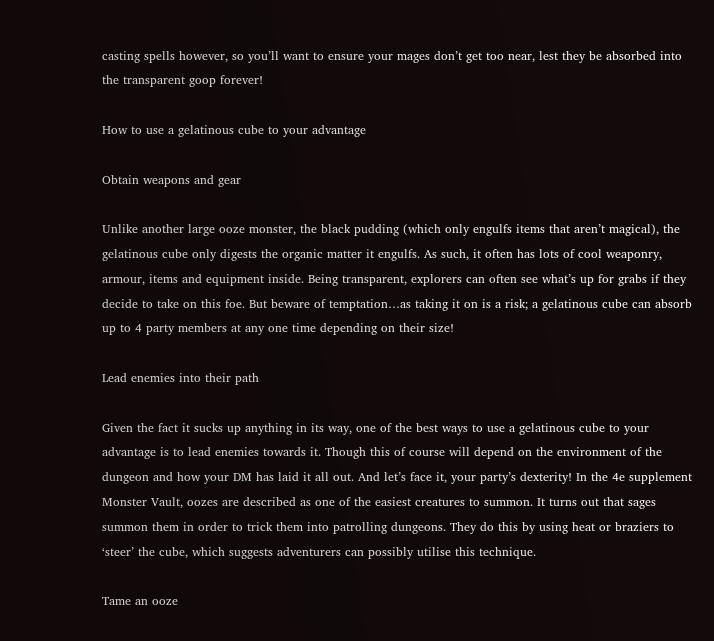casting spells however, so you’ll want to ensure your mages don’t get too near, lest they be absorbed into the transparent goop forever!

How to use a gelatinous cube to your advantage

Obtain weapons and gear

Unlike another large ooze monster, the black pudding (which only engulfs items that aren’t magical), the gelatinous cube only digests the organic matter it engulfs. As such, it often has lots of cool weaponry, armour, items and equipment inside. Being transparent, explorers can often see what’s up for grabs if they decide to take on this foe. But beware of temptation…as taking it on is a risk; a gelatinous cube can absorb up to 4 party members at any one time depending on their size!

Lead enemies into their path

Given the fact it sucks up anything in its way, one of the best ways to use a gelatinous cube to your advantage is to lead enemies towards it. Though this of course will depend on the environment of the dungeon and how your DM has laid it all out. And let’s face it, your party’s dexterity! In the 4e supplement Monster Vault, oozes are described as one of the easiest creatures to summon. It turns out that sages summon them in order to trick them into patrolling dungeons. They do this by using heat or braziers to ‘steer’ the cube, which suggests adventurers can possibly utilise this technique.

Tame an ooze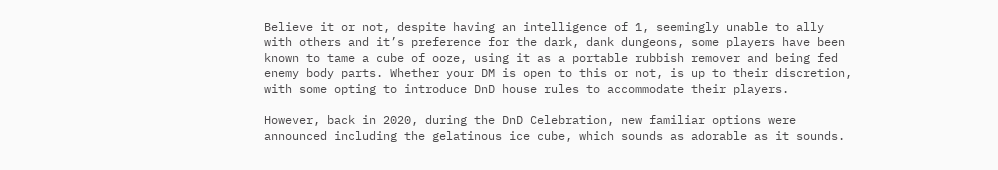Believe it or not, despite having an intelligence of 1, seemingly unable to ally with others and it’s preference for the dark, dank dungeons, some players have been known to tame a cube of ooze, using it as a portable rubbish remover and being fed enemy body parts. Whether your DM is open to this or not, is up to their discretion, with some opting to introduce DnD house rules to accommodate their players.

However, back in 2020, during the DnD Celebration, new familiar options were announced including the gelatinous ice cube, which sounds as adorable as it sounds.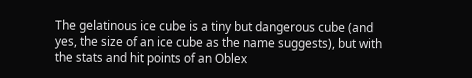The gelatinous ice cube is a tiny but dangerous cube (and yes, the size of an ice cube as the name suggests), but with the stats and hit points of an Oblex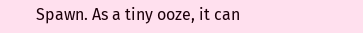Spawn. As a tiny ooze, it can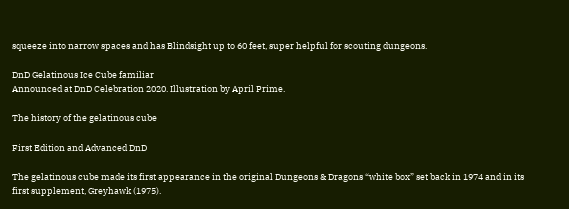squeeze into narrow spaces and has Blindsight up to 60 feet, super helpful for scouting dungeons.

DnD Gelatinous Ice Cube familiar
Announced at DnD Celebration 2020. Illustration by April Prime.

The history of the gelatinous cube

First Edition and Advanced DnD

The gelatinous cube made its first appearance in the original Dungeons & Dragons “white box” set back in 1974 and in its first supplement, Greyhawk (1975).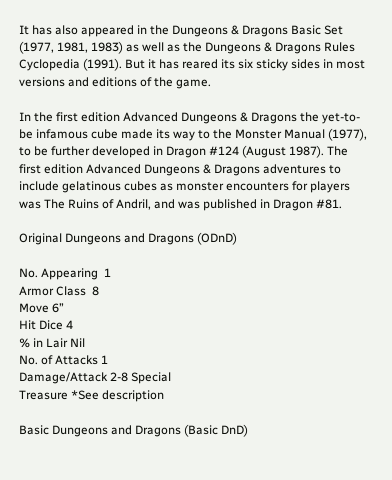It has also appeared in the Dungeons & Dragons Basic Set (1977, 1981, 1983) as well as the Dungeons & Dragons Rules Cyclopedia (1991). But it has reared its six sticky sides in most versions and editions of the game.

In the first edition Advanced Dungeons & Dragons the yet-to-be infamous cube made its way to the Monster Manual (1977), to be further developed in Dragon #124 (August 1987). The first edition Advanced Dungeons & Dragons adventures to include gelatinous cubes as monster encounters for players was The Ruins of Andril, and was published in Dragon #81.

Original Dungeons and Dragons (ODnD)

No. Appearing  1
Armor Class  8
Move 6”
Hit Dice 4
% in Lair Nil
No. of Attacks 1
Damage/Attack 2-8 Special
Treasure *See description

Basic Dungeons and Dragons (Basic DnD)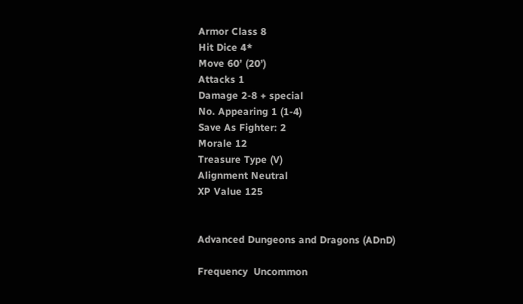Armor Class 8
Hit Dice 4*
Move 60’ (20’)
Attacks 1
Damage 2-8 + special
No. Appearing 1 (1-4)
Save As Fighter: 2
Morale 12
Treasure Type (V)
Alignment Neutral
XP Value 125


Advanced Dungeons and Dragons (ADnD)

Frequency  Uncommon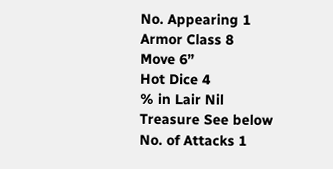No. Appearing 1
Armor Class 8
Move 6”
Hot Dice 4
% in Lair Nil
Treasure See below
No. of Attacks 1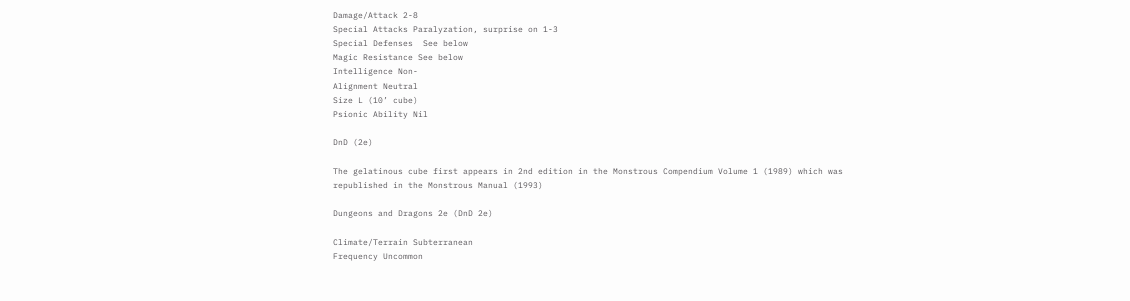Damage/Attack 2-8
Special Attacks Paralyzation, surprise on 1-3
Special Defenses  See below
Magic Resistance See below
Intelligence Non-
Alignment Neutral
Size L (10’ cube)
Psionic Ability Nil

DnD (2e)

The gelatinous cube first appears in 2nd edition in the Monstrous Compendium Volume 1 (1989) which was republished in the Monstrous Manual (1993)

Dungeons and Dragons 2e (DnD 2e)

Climate/Terrain Subterranean
Frequency Uncommon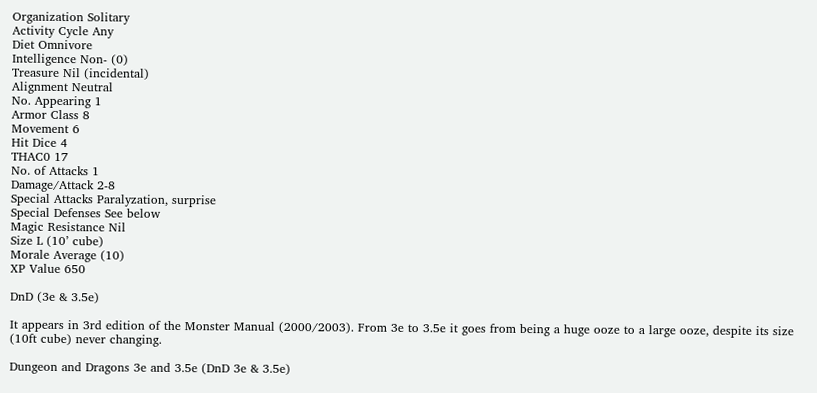Organization Solitary
Activity Cycle Any
Diet Omnivore
Intelligence Non- (0)
Treasure Nil (incidental)
Alignment Neutral
No. Appearing 1
Armor Class 8
Movement 6
Hit Dice 4
THAC0 17
No. of Attacks 1
Damage/Attack 2-8
Special Attacks Paralyzation, surprise
Special Defenses See below
Magic Resistance Nil
Size L (10’ cube)
Morale Average (10)
XP Value 650

DnD (3e & 3.5e)

It appears in 3rd edition of the Monster Manual (2000/2003). From 3e to 3.5e it goes from being a huge ooze to a large ooze, despite its size (10ft cube) never changing.

Dungeon and Dragons 3e and 3.5e (DnD 3e & 3.5e)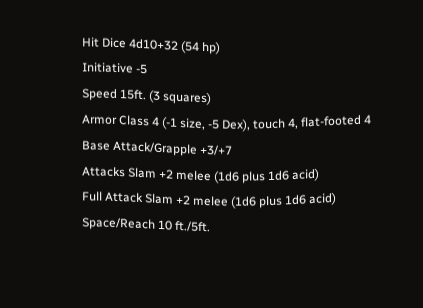Hit Dice 4d10+32 (54 hp)
Initiative -5
Speed 15ft. (3 squares)
Armor Class 4 (-1 size, -5 Dex), touch 4, flat-footed 4
Base Attack/Grapple +3/+7
Attacks Slam +2 melee (1d6 plus 1d6 acid)
Full Attack Slam +2 melee (1d6 plus 1d6 acid)
Space/Reach 10 ft./5ft.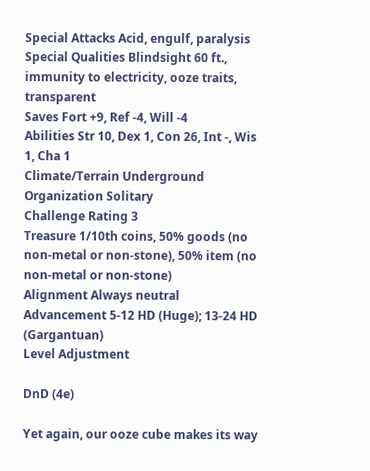Special Attacks Acid, engulf, paralysis
Special Qualities Blindsight 60 ft., immunity to electricity, ooze traits, transparent
Saves Fort +9, Ref -4, Will -4
Abilities Str 10, Dex 1, Con 26, Int -, Wis 1, Cha 1
Climate/Terrain Underground
Organization Solitary
Challenge Rating 3
Treasure 1/10th coins, 50% goods (no non-metal or non-stone), 50% item (no non-metal or non-stone)
Alignment Always neutral
Advancement 5-12 HD (Huge); 13-24 HD (Gargantuan)
Level Adjustment

DnD (4e)

Yet again, our ooze cube makes its way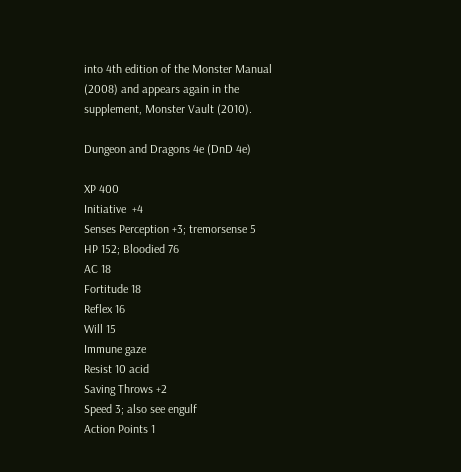into 4th edition of the Monster Manual (2008) and appears again in the supplement, Monster Vault (2010).

Dungeon and Dragons 4e (DnD 4e)

XP 400
Initiative  +4
Senses Perception +3; tremorsense 5
HP 152; Bloodied 76
AC 18
Fortitude 18
Reflex 16
Will 15
Immune gaze
Resist 10 acid
Saving Throws +2
Speed 3; also see engulf
Action Points 1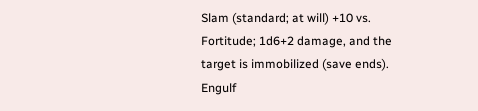Slam (standard; at will) +10 vs. Fortitude; 1d6+2 damage, and the target is immobilized (save ends).
Engulf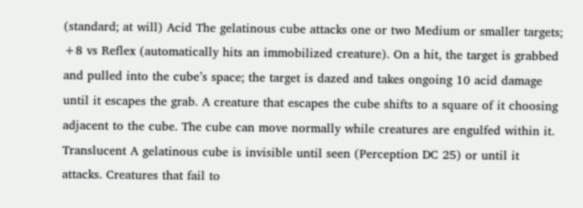(standard; at will) Acid The gelatinous cube attacks one or two Medium or smaller targets; +8 vs Reflex (automatically hits an immobilized creature). On a hit, the target is grabbed and pulled into the cube’s space; the target is dazed and takes ongoing 10 acid damage until it escapes the grab. A creature that escapes the cube shifts to a square of it choosing adjacent to the cube. The cube can move normally while creatures are engulfed within it.
Translucent A gelatinous cube is invisible until seen (Perception DC 25) or until it attacks. Creatures that fail to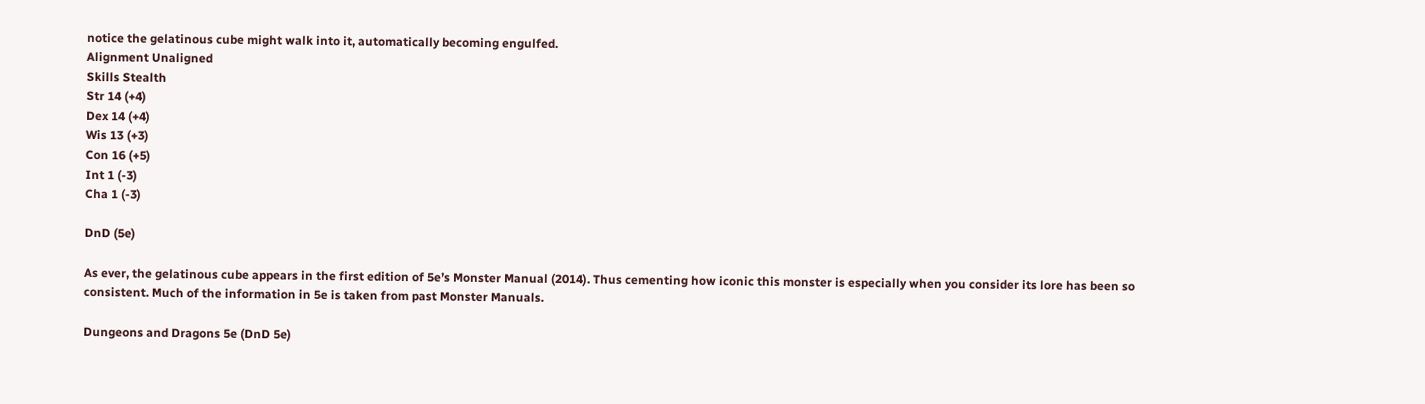notice the gelatinous cube might walk into it, automatically becoming engulfed.
Alignment Unaligned
Skills Stealth
Str 14 (+4)
Dex 14 (+4)
Wis 13 (+3)
Con 16 (+5)
Int 1 (-3)
Cha 1 (-3)

DnD (5e)

As ever, the gelatinous cube appears in the first edition of 5e’s Monster Manual (2014). Thus cementing how iconic this monster is especially when you consider its lore has been so consistent. Much of the information in 5e is taken from past Monster Manuals.

Dungeons and Dragons 5e (DnD 5e)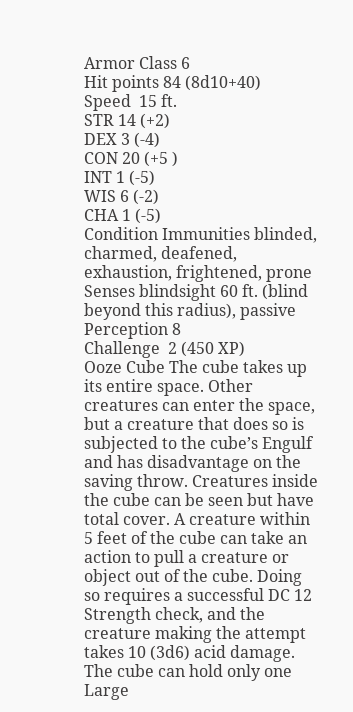Armor Class 6
Hit points 84 (8d10+40)
Speed  15 ft.
STR 14 (+2)
DEX 3 (-4)
CON 20 (+5 )
INT 1 (-5)
WIS 6 (-2)
CHA 1 (-5)
Condition Immunities blinded, charmed, deafened, exhaustion, frightened, prone
Senses blindsight 60 ft. (blind beyond this radius), passive Perception 8
Challenge  2 (450 XP)
Ooze Cube The cube takes up its entire space. Other creatures can enter the space, but a creature that does so is subjected to the cube’s Engulf and has disadvantage on the saving throw. Creatures inside the cube can be seen but have total cover. A creature within 5 feet of the cube can take an action to pull a creature or object out of the cube. Doing so requires a successful DC 12 Strength check, and the creature making the attempt takes 10 (3d6) acid damage. The cube can hold only one Large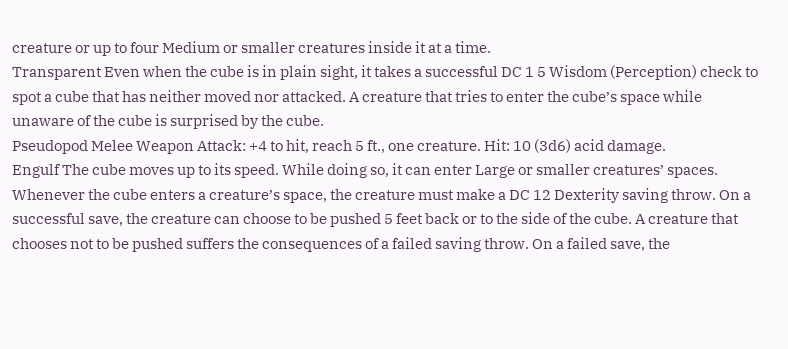creature or up to four Medium or smaller creatures inside it at a time.
Transparent Even when the cube is in plain sight, it takes a successful DC 1 5 Wisdom (Perception) check to spot a cube that has neither moved nor attacked. A creature that tries to enter the cube’s space while unaware of the cube is surprised by the cube.
Pseudopod Melee Weapon Attack: +4 to hit, reach 5 ft., one creature. Hit: 10 (3d6) acid damage.
Engulf The cube moves up to its speed. While doing so, it can enter Large or smaller creatures’ spaces. Whenever the cube enters a creature’s space, the creature must make a DC 12 Dexterity saving throw. On a successful save, the creature can choose to be pushed 5 feet back or to the side of the cube. A creature that chooses not to be pushed suffers the consequences of a failed saving throw. On a failed save, the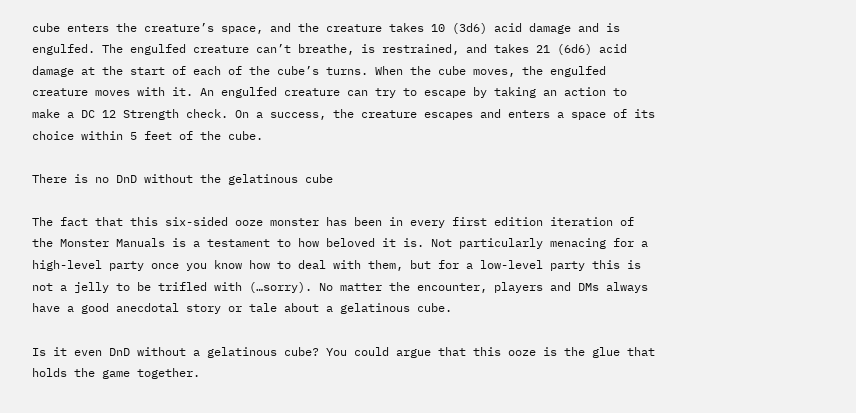cube enters the creature’s space, and the creature takes 10 (3d6) acid damage and is engulfed. The engulfed creature can’t breathe, is restrained, and takes 21 (6d6) acid damage at the start of each of the cube’s turns. When the cube moves, the engulfed creature moves with it. An engulfed creature can try to escape by taking an action to make a DC 12 Strength check. On a success, the creature escapes and enters a space of its choice within 5 feet of the cube.

There is no DnD without the gelatinous cube

The fact that this six-sided ooze monster has been in every first edition iteration of the Monster Manuals is a testament to how beloved it is. Not particularly menacing for a high-level party once you know how to deal with them, but for a low-level party this is not a jelly to be trifled with (…sorry). No matter the encounter, players and DMs always have a good anecdotal story or tale about a gelatinous cube.

Is it even DnD without a gelatinous cube? You could argue that this ooze is the glue that holds the game together.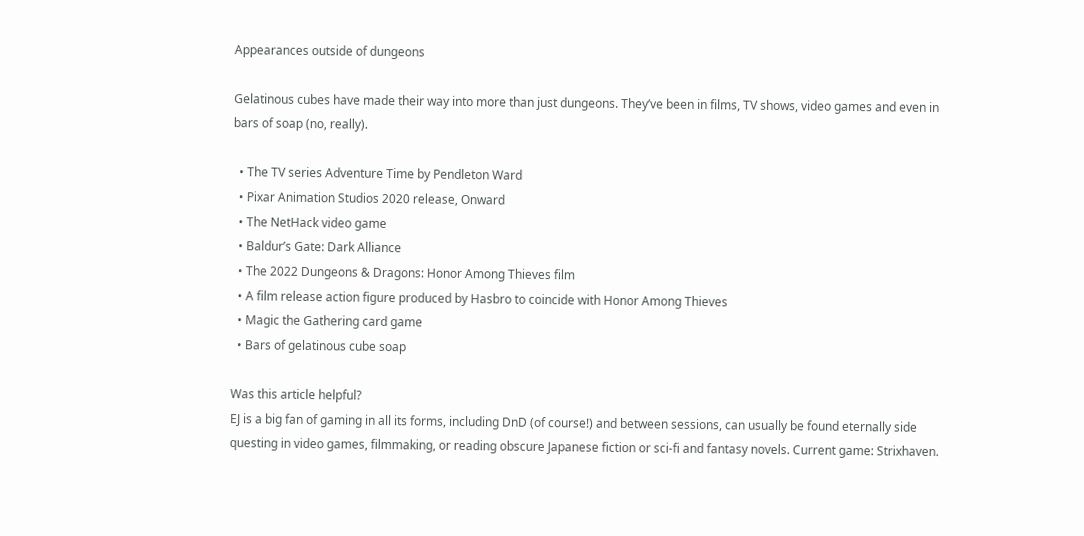Appearances outside of dungeons

Gelatinous cubes have made their way into more than just dungeons. They’ve been in films, TV shows, video games and even in bars of soap (no, really).

  • The TV series Adventure Time by Pendleton Ward
  • Pixar Animation Studios 2020 release, Onward
  • The NetHack video game
  • Baldur’s Gate: Dark Alliance
  • The 2022 Dungeons & Dragons: Honor Among Thieves film
  • A film release action figure produced by Hasbro to coincide with Honor Among Thieves
  • Magic the Gathering card game
  • Bars of gelatinous cube soap

Was this article helpful?
EJ is a big fan of gaming in all its forms, including DnD (of course!) and between sessions, can usually be found eternally side questing in video games, filmmaking, or reading obscure Japanese fiction or sci-fi and fantasy novels. Current game: Strixhaven.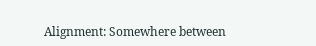Alignment: Somewhere between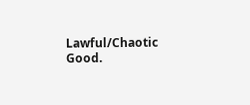Lawful/Chaotic Good.